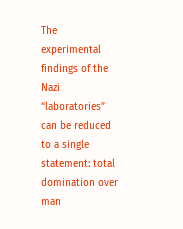The experimental findings of the Nazi “laboratories” can be reduced to a single statement: total domination over man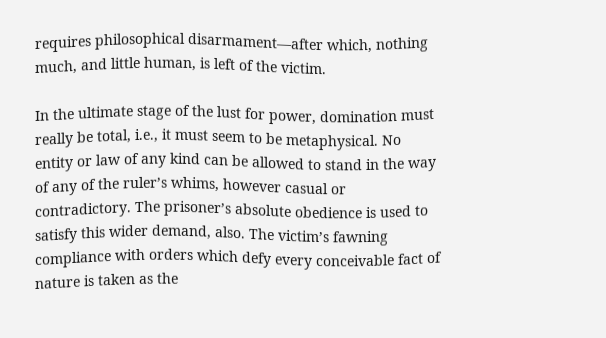requires philosophical disarmament—after which, nothing much, and little human, is left of the victim.

In the ultimate stage of the lust for power, domination must really be total, i.e., it must seem to be metaphysical. No entity or law of any kind can be allowed to stand in the way of any of the ruler’s whims, however casual or contradictory. The prisoner’s absolute obedience is used to satisfy this wider demand, also. The victim’s fawning compliance with orders which defy every conceivable fact of nature is taken as the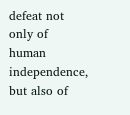defeat not only of human independence, but also of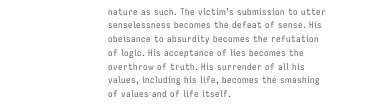nature as such. The victim’s submission to utter senselessness becomes the defeat of sense. His obeisance to absurdity becomes the refutation of logic. His acceptance of lies becomes the overthrow of truth. His surrender of all his values, including his life, becomes the smashing of values and of life itself.